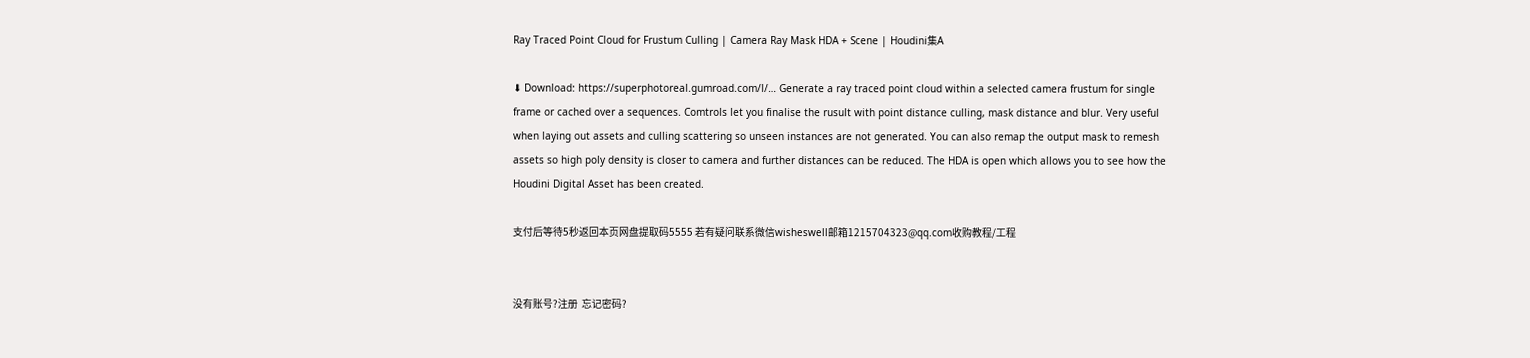Ray Traced Point Cloud for Frustum Culling | Camera Ray Mask HDA + Scene | Houdini集A

⬇ Download: https://superphotoreal.gumroad.com/l/… Generate a ray traced point cloud within a selected camera frustum for single frame or cached over a sequences. Comtrols let you finalise the rusult with point distance culling, mask distance and blur. Very useful when laying out assets and culling scattering so unseen instances are not generated. You can also remap the output mask to remesh assets so high poly density is closer to camera and further distances can be reduced. The HDA is open which allows you to see how the Houdini Digital Asset has been created.

支付后等待5秒返回本页网盘提取码5555 若有疑问联系微信wisheswell邮箱1215704323@qq.com收购教程/工程


没有账号?注册  忘记密码?